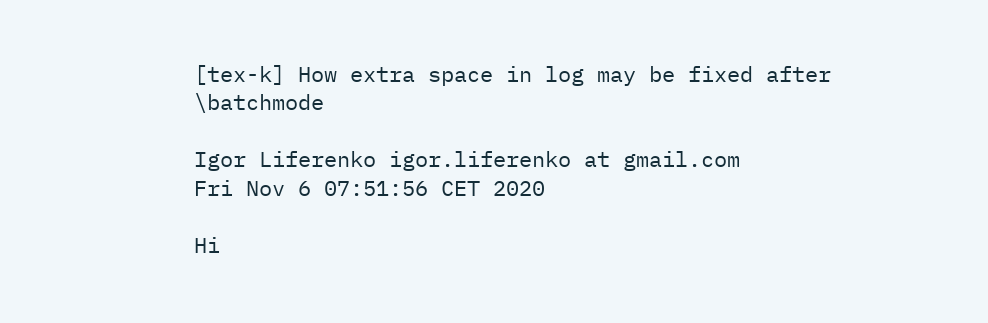[tex-k] How extra space in log may be fixed after \batchmode

Igor Liferenko igor.liferenko at gmail.com
Fri Nov 6 07:51:56 CET 2020

Hi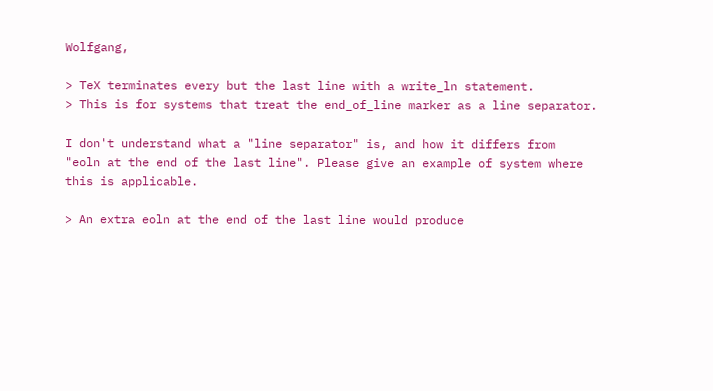Wolfgang,

> TeX terminates every but the last line with a write_ln statement.
> This is for systems that treat the end_of_line marker as a line separator.

I don't understand what a "line separator" is, and how it differs from
"eoln at the end of the last line". Please give an example of system where
this is applicable.

> An extra eoln at the end of the last line would produce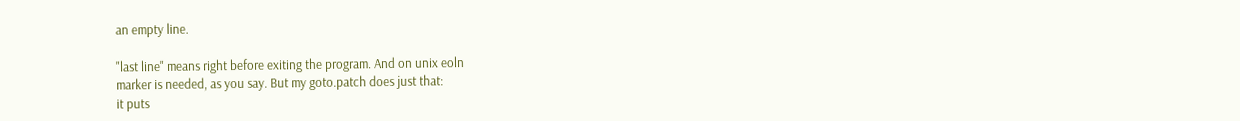an empty line.

"last line" means right before exiting the program. And on unix eoln
marker is needed, as you say. But my goto.patch does just that:
it puts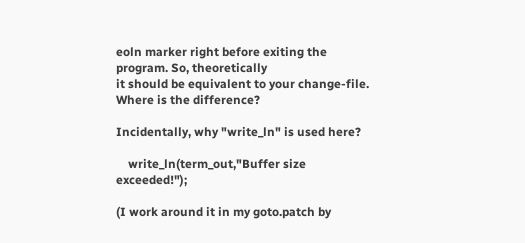eoln marker right before exiting the program. So, theoretically
it should be equivalent to your change-file. Where is the difference?

Incidentally, why "write_ln" is used here?

    write_ln(term_out,"Buffer size exceeded!");

(I work around it in my goto.patch by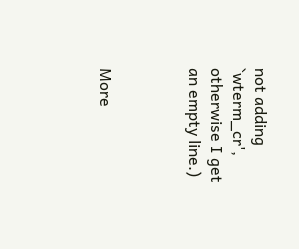not adding `wterm_cr', otherwise I get
an empty line.)



More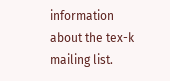information about the tex-k mailing list.